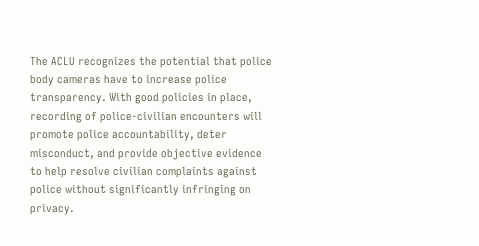The ACLU recognizes the potential that police body cameras have to increase police transparency. With good policies in place, recording of police-civilian encounters will promote police accountability, deter misconduct, and provide objective evidence to help resolve civilian complaints against police without significantly infringing on privacy.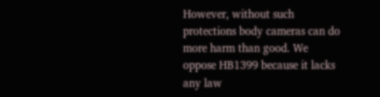However, without such protections body cameras can do more harm than good. We oppose HB1399 because it lacks any law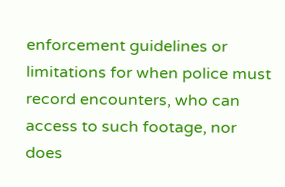enforcement guidelines or limitations for when police must record encounters, who can access to such footage, nor does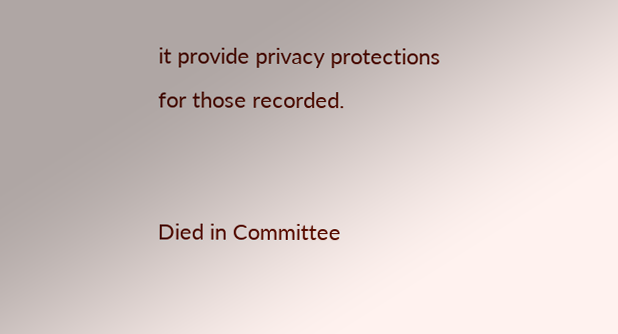it provide privacy protections for those recorded.


Died in Committee